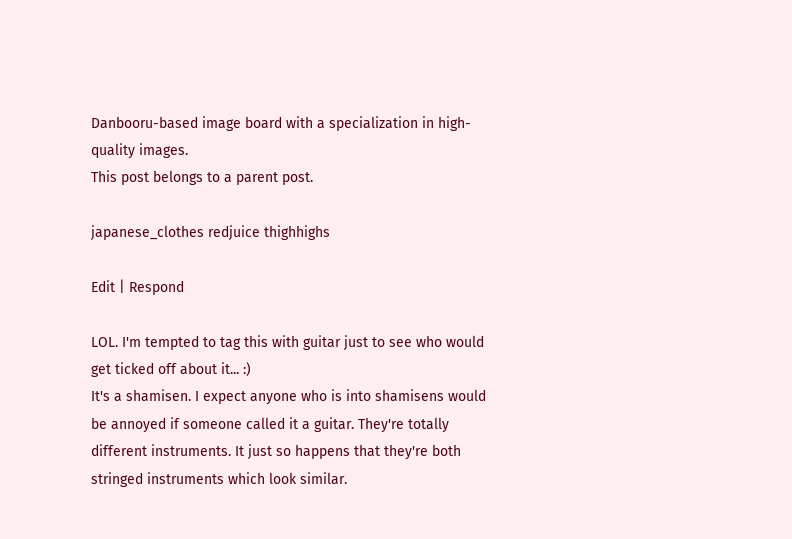Danbooru-based image board with a specialization in high-quality images.
This post belongs to a parent post.

japanese_clothes redjuice thighhighs

Edit | Respond

LOL. I'm tempted to tag this with guitar just to see who would get ticked off about it... :)
It's a shamisen. I expect anyone who is into shamisens would be annoyed if someone called it a guitar. They're totally different instruments. It just so happens that they're both stringed instruments which look similar.